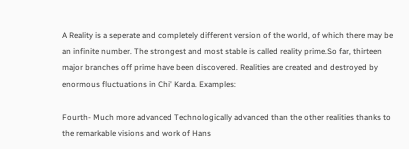A Reality is a seperate and completely different version of the world, of which there may be an infinite number. The strongest and most stable is called reality prime.So far, thirteen major branches off prime have been discovered. Realities are created and destroyed by enormous fluctuations in Chi' Karda. Examples:

Fourth- Much more advanced Technologically advanced than the other realities thanks to the remarkable visions and work of Hans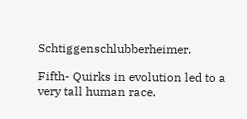Schtiggenschlubberheimer.

Fifth- Quirks in evolution led to a very tall human race.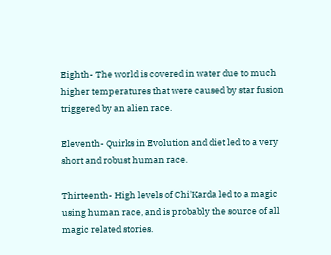Eighth- The world is covered in water due to much higher temperatures that were caused by star fusion triggered by an alien race.

Eleventh- Quirks in Evolution and diet led to a very short and robust human race.

Thirteenth- High levels of Chi'Karda led to a magic using human race, and is probably the source of all magic related stories.